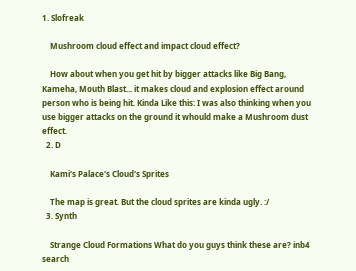1. Slofreak

    Mushroom cloud effect and impact cloud effect?

    How about when you get hit by bigger attacks like Big Bang, Kameha, Mouth Blast... it makes cloud and explosion effect around person who is being hit. Kinda Like this: I was also thinking when you use bigger attacks on the ground it whould make a Mushroom dust effect.
  2. D

    Kami's Palace's Cloud's Sprites

    The map is great. But the cloud sprites are kinda ugly. :/
  3. Synth

    Strange Cloud Formations What do you guys think these are? inb4 search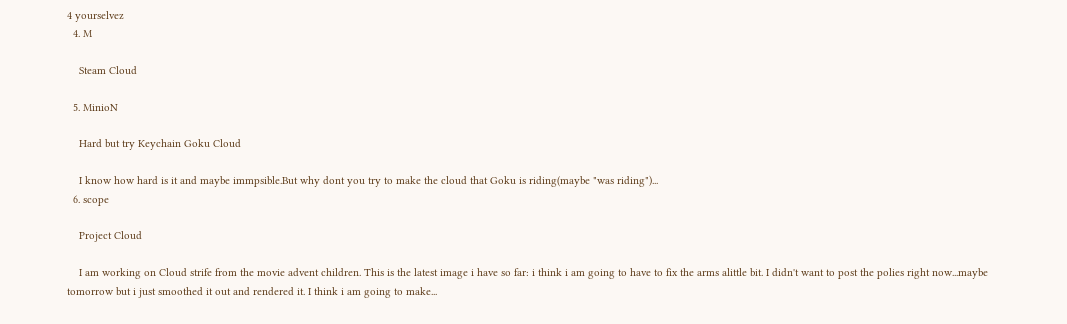4 yourselvez
  4. M

    Steam Cloud

  5. MinioN

    Hard but try Keychain Goku Cloud

    I know how hard is it and maybe immpsible.But why dont you try to make the cloud that Goku is riding(maybe "was riding")...
  6. scope

    Project Cloud

    I am working on Cloud strife from the movie advent children. This is the latest image i have so far: i think i am going to have to fix the arms alittle bit. I didn't want to post the polies right now...maybe tomorrow but i just smoothed it out and rendered it. I think i am going to make...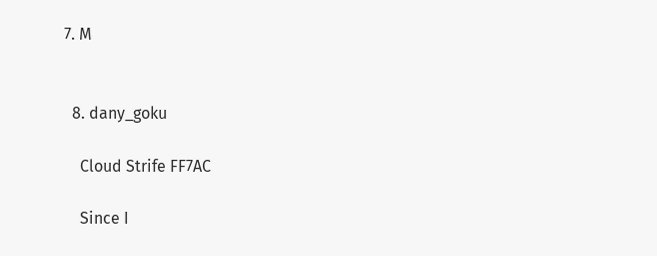7. M


  8. dany_goku

    Cloud Strife FF7AC

    Since I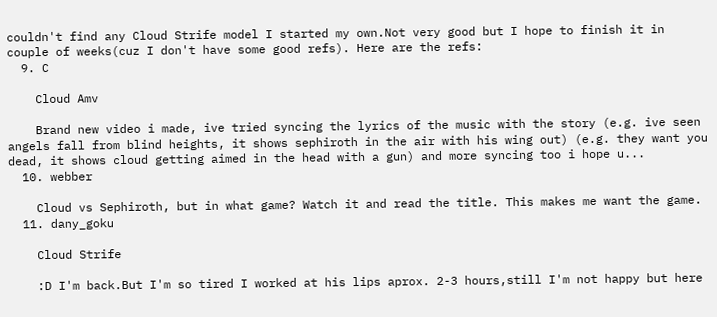couldn't find any Cloud Strife model I started my own.Not very good but I hope to finish it in couple of weeks(cuz I don't have some good refs). Here are the refs:
  9. C

    Cloud Amv

    Brand new video i made, ive tried syncing the lyrics of the music with the story (e.g. ive seen angels fall from blind heights, it shows sephiroth in the air with his wing out) (e.g. they want you dead, it shows cloud getting aimed in the head with a gun) and more syncing too i hope u...
  10. webber

    Cloud vs Sephiroth, but in what game? Watch it and read the title. This makes me want the game.
  11. dany_goku

    Cloud Strife

    :D I'm back.But I'm so tired I worked at his lips aprox. 2-3 hours,still I'm not happy but here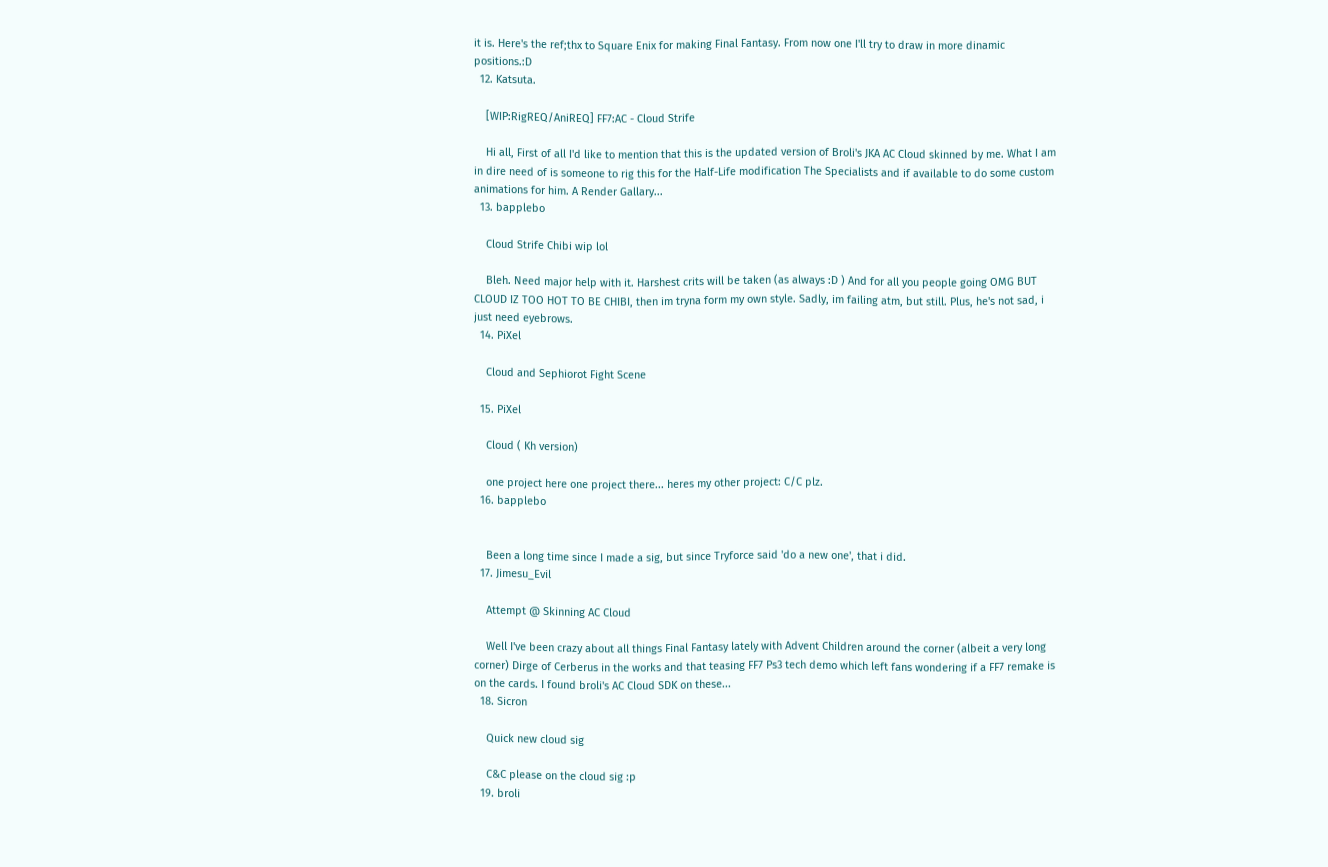it is. Here's the ref;thx to Square Enix for making Final Fantasy. From now one I'll try to draw in more dinamic positions.:D
  12. Katsuta.

    [WIP:RigREQ/AniREQ] FF7:AC - Cloud Strife

    Hi all, First of all I'd like to mention that this is the updated version of Broli's JKA AC Cloud skinned by me. What I am in dire need of is someone to rig this for the Half-Life modification The Specialists and if available to do some custom animations for him. A Render Gallary...
  13. bapplebo

    Cloud Strife Chibi wip lol

    Bleh. Need major help with it. Harshest crits will be taken (as always :D ) And for all you people going OMG BUT CLOUD IZ TOO HOT TO BE CHIBI, then im tryna form my own style. Sadly, im failing atm, but still. Plus, he's not sad, i just need eyebrows.
  14. PiXel

    Cloud and Sephiorot Fight Scene

  15. PiXel

    Cloud ( Kh version)

    one project here one project there... heres my other project: C/C plz.
  16. bapplebo


    Been a long time since I made a sig, but since Tryforce said 'do a new one', that i did.
  17. Jimesu_Evil

    Attempt @ Skinning AC Cloud

    Well I've been crazy about all things Final Fantasy lately with Advent Children around the corner (albeit a very long corner) Dirge of Cerberus in the works and that teasing FF7 Ps3 tech demo which left fans wondering if a FF7 remake is on the cards. I found broli's AC Cloud SDK on these...
  18. Sicron

    Quick new cloud sig

    C&C please on the cloud sig :p
  19. broli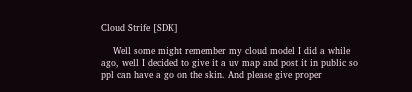Cloud Strife [SDK]

    Well some might remember my cloud model I did a while ago, well I decided to give it a uv map and post it in public so ppl can have a go on the skin. And please give proper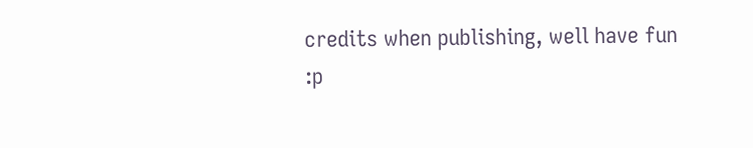credits when publishing, well have fun :p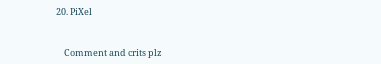20. PiXel


    Comment and crits plz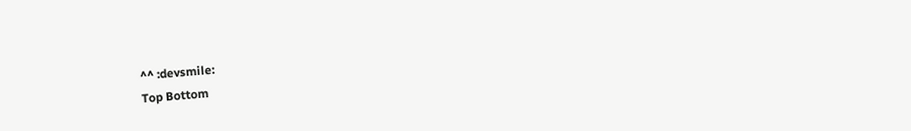^^ :devsmile:
Top Bottom